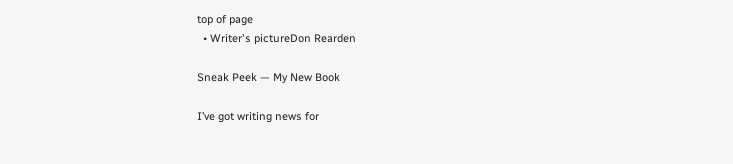top of page
  • Writer's pictureDon Rearden

Sneak Peek — My New Book

I’ve got writing news for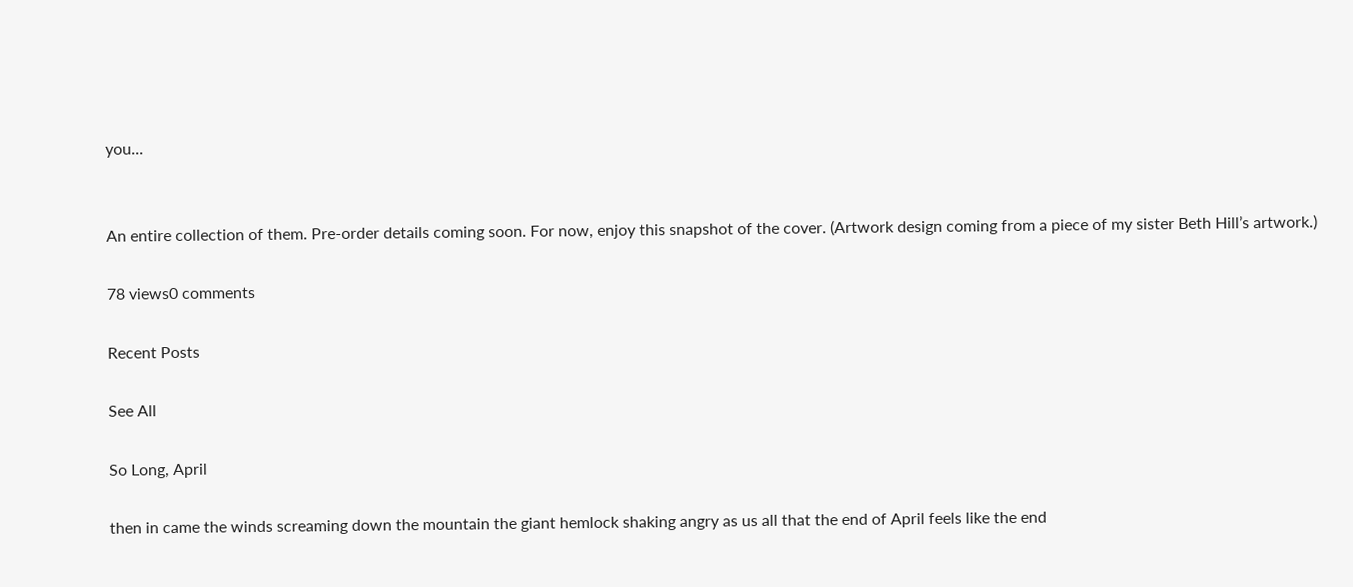you...


An entire collection of them. Pre-order details coming soon. For now, enjoy this snapshot of the cover. (Artwork design coming from a piece of my sister Beth Hill’s artwork.)

78 views0 comments

Recent Posts

See All

So Long, April

then in came the winds screaming down the mountain the giant hemlock shaking angry as us all that the end of April feels like the end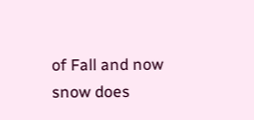of Fall and now snow does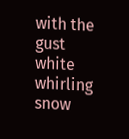with the gust white whirling snow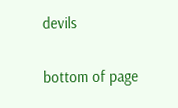devils


bottom of page